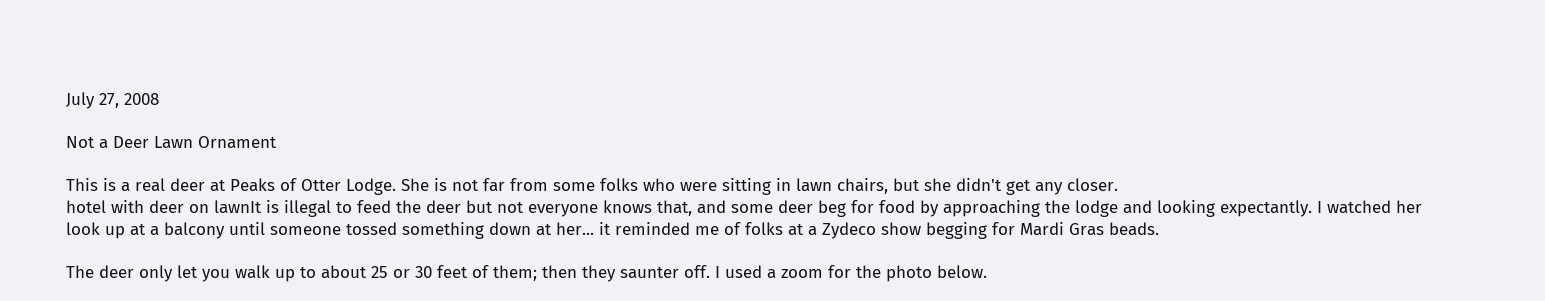July 27, 2008

Not a Deer Lawn Ornament

This is a real deer at Peaks of Otter Lodge. She is not far from some folks who were sitting in lawn chairs, but she didn't get any closer.
hotel with deer on lawnIt is illegal to feed the deer but not everyone knows that, and some deer beg for food by approaching the lodge and looking expectantly. I watched her look up at a balcony until someone tossed something down at her... it reminded me of folks at a Zydeco show begging for Mardi Gras beads.

The deer only let you walk up to about 25 or 30 feet of them; then they saunter off. I used a zoom for the photo below.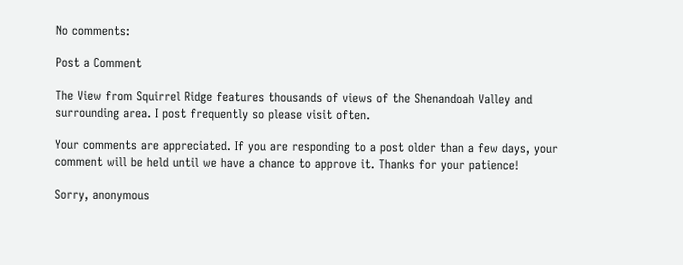No comments:

Post a Comment

The View from Squirrel Ridge features thousands of views of the Shenandoah Valley and surrounding area. I post frequently so please visit often.

Your comments are appreciated. If you are responding to a post older than a few days, your comment will be held until we have a chance to approve it. Thanks for your patience!

Sorry, anonymous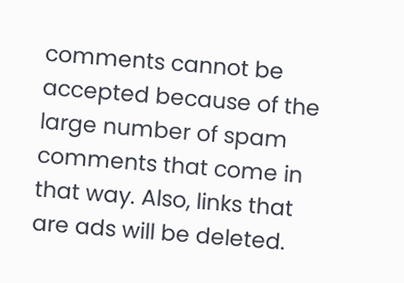comments cannot be accepted because of the large number of spam comments that come in that way. Also, links that are ads will be deleted.